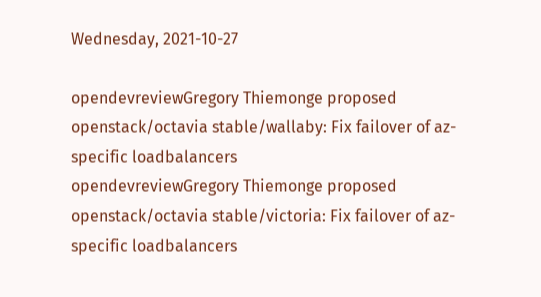Wednesday, 2021-10-27

opendevreviewGregory Thiemonge proposed openstack/octavia stable/wallaby: Fix failover of az-specific loadbalancers
opendevreviewGregory Thiemonge proposed openstack/octavia stable/victoria: Fix failover of az-specific loadbalancers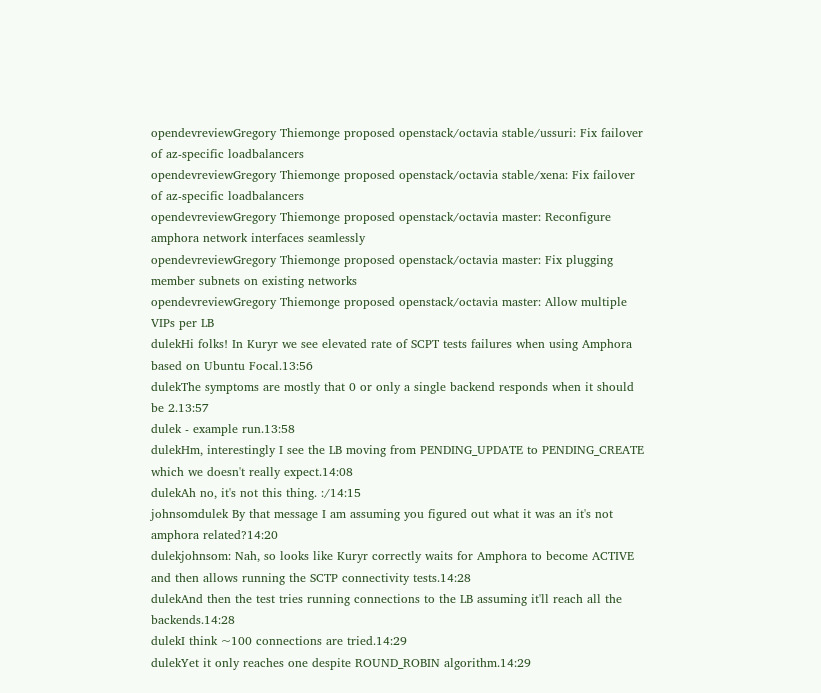opendevreviewGregory Thiemonge proposed openstack/octavia stable/ussuri: Fix failover of az-specific loadbalancers
opendevreviewGregory Thiemonge proposed openstack/octavia stable/xena: Fix failover of az-specific loadbalancers
opendevreviewGregory Thiemonge proposed openstack/octavia master: Reconfigure amphora network interfaces seamlessly
opendevreviewGregory Thiemonge proposed openstack/octavia master: Fix plugging member subnets on existing networks
opendevreviewGregory Thiemonge proposed openstack/octavia master: Allow multiple VIPs per LB
dulekHi folks! In Kuryr we see elevated rate of SCPT tests failures when using Amphora based on Ubuntu Focal.13:56
dulekThe symptoms are mostly that 0 or only a single backend responds when it should be 2.13:57
dulek - example run.13:58
dulekHm, interestingly I see the LB moving from PENDING_UPDATE to PENDING_CREATE which we doesn't really expect.14:08
dulekAh no, it's not this thing. :/14:15
johnsomdulek By that message I am assuming you figured out what it was an it's not amphora related?14:20
dulekjohnsom: Nah, so looks like Kuryr correctly waits for Amphora to become ACTIVE and then allows running the SCTP connectivity tests.14:28
dulekAnd then the test tries running connections to the LB assuming it'll reach all the backends.14:28
dulekI think ~100 connections are tried.14:29
dulekYet it only reaches one despite ROUND_ROBIN algorithm.14:29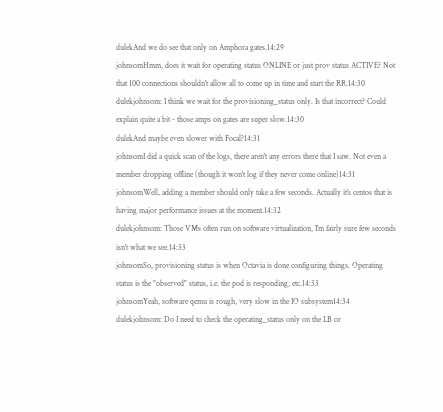dulekAnd we do see that only on Amphora gates.14:29
johnsomHmm, does it wait for operating status ONLINE or just prov status ACTIVE? Not that 100 connections shouldn't allow all to come up in time and start the RR.14:30
dulekjohnsom: I think we wait for the provisioning_status only. Is that incorrect? Could explain quite a bit - those amps on gates are super slow.14:30
dulekAnd maybe even slower with Focal?14:31
johnsomI did a quick scan of the logs, there aren't any errors there that I saw. Not even a member dropping offline (though it won't log if they never come online)14:31
johnsomWell, adding a member should only take a few seconds. Actually it's centos that is having major performance issues at the moment.14:32
dulekjohnsom: Those VMs often run on software virtualization, I'm fairly sure few seconds isn't what we see.14:33
johnsomSo, provisioning status is when Octavia is done configuring things. Operating status is the "observed" status, i.e. the pod is responding, etc.14:33
johnsomYeah, software qemu is rough, very slow in the IO subsystem14:34
dulekjohnsom: Do I need to check the operating_status only on the LB or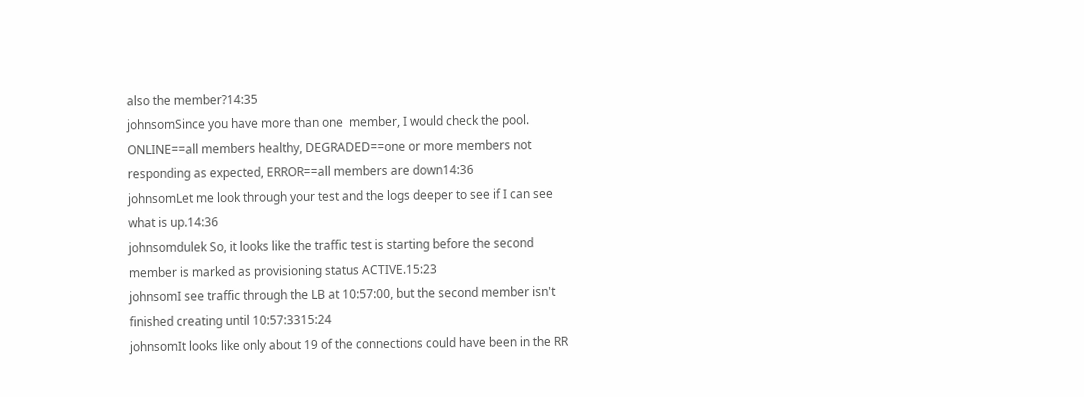also the member?14:35
johnsomSince you have more than one  member, I would check the pool. ONLINE==all members healthy, DEGRADED==one or more members not responding as expected, ERROR==all members are down14:36
johnsomLet me look through your test and the logs deeper to see if I can see what is up.14:36
johnsomdulek So, it looks like the traffic test is starting before the second member is marked as provisioning status ACTIVE.15:23
johnsomI see traffic through the LB at 10:57:00, but the second member isn't finished creating until 10:57:3315:24
johnsomIt looks like only about 19 of the connections could have been in the RR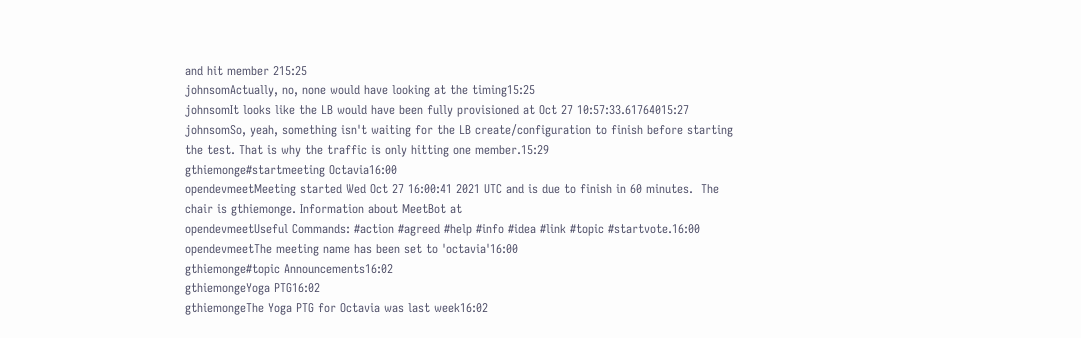and hit member 215:25
johnsomActually, no, none would have looking at the timing15:25
johnsomIt looks like the LB would have been fully provisioned at Oct 27 10:57:33.61764015:27
johnsomSo, yeah, something isn't waiting for the LB create/configuration to finish before starting the test. That is why the traffic is only hitting one member.15:29
gthiemonge#startmeeting Octavia16:00
opendevmeetMeeting started Wed Oct 27 16:00:41 2021 UTC and is due to finish in 60 minutes.  The chair is gthiemonge. Information about MeetBot at
opendevmeetUseful Commands: #action #agreed #help #info #idea #link #topic #startvote.16:00
opendevmeetThe meeting name has been set to 'octavia'16:00
gthiemonge#topic Announcements16:02
gthiemongeYoga PTG16:02
gthiemongeThe Yoga PTG for Octavia was last week16:02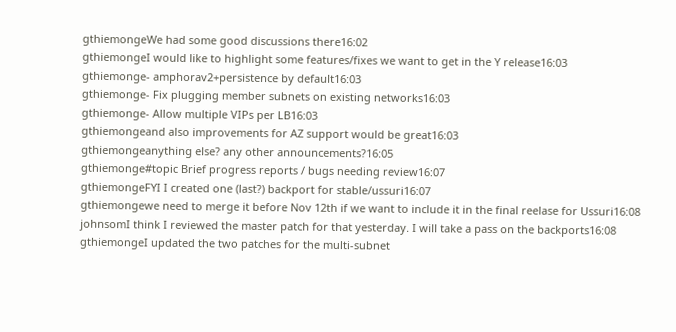gthiemongeWe had some good discussions there16:02
gthiemongeI would like to highlight some features/fixes we want to get in the Y release16:03
gthiemonge- amphorav2+persistence by default16:03
gthiemonge- Fix plugging member subnets on existing networks16:03
gthiemonge- Allow multiple VIPs per LB16:03
gthiemongeand also improvements for AZ support would be great16:03
gthiemongeanything else? any other announcements?16:05
gthiemonge#topic Brief progress reports / bugs needing review16:07
gthiemongeFYI I created one (last?) backport for stable/ussuri16:07
gthiemongewe need to merge it before Nov 12th if we want to include it in the final reelase for Ussuri16:08
johnsomI think I reviewed the master patch for that yesterday. I will take a pass on the backports16:08
gthiemongeI updated the two patches for the multi-subnet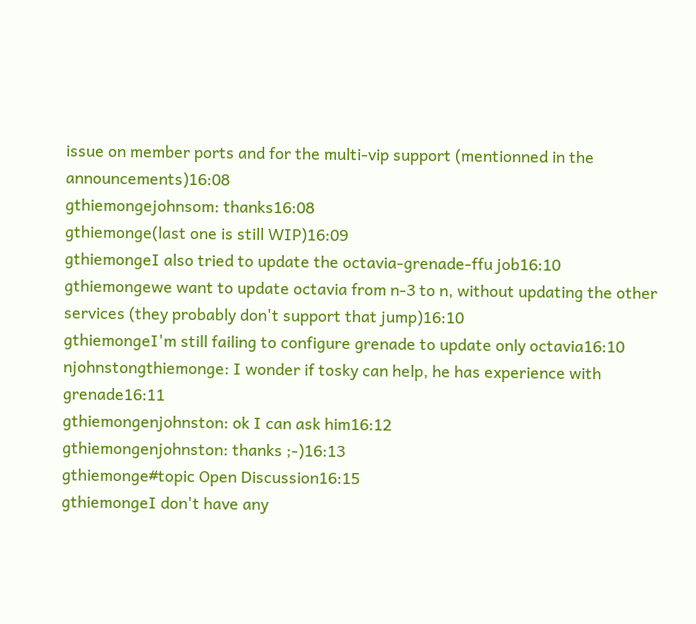issue on member ports and for the multi-vip support (mentionned in the announcements)16:08
gthiemongejohnsom: thanks16:08
gthiemonge(last one is still WIP)16:09
gthiemongeI also tried to update the octavia-grenade-ffu job16:10
gthiemongewe want to update octavia from n-3 to n, without updating the other services (they probably don't support that jump)16:10
gthiemongeI'm still failing to configure grenade to update only octavia16:10
njohnstongthiemonge: I wonder if tosky can help, he has experience with grenade16:11
gthiemongenjohnston: ok I can ask him16:12
gthiemongenjohnston: thanks ;-)16:13
gthiemonge#topic Open Discussion16:15
gthiemongeI don't have any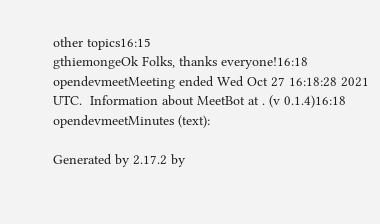other topics16:15
gthiemongeOk Folks, thanks everyone!16:18
opendevmeetMeeting ended Wed Oct 27 16:18:28 2021 UTC.  Information about MeetBot at . (v 0.1.4)16:18
opendevmeetMinutes (text):

Generated by 2.17.2 by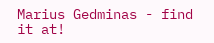Marius Gedminas - find it at!